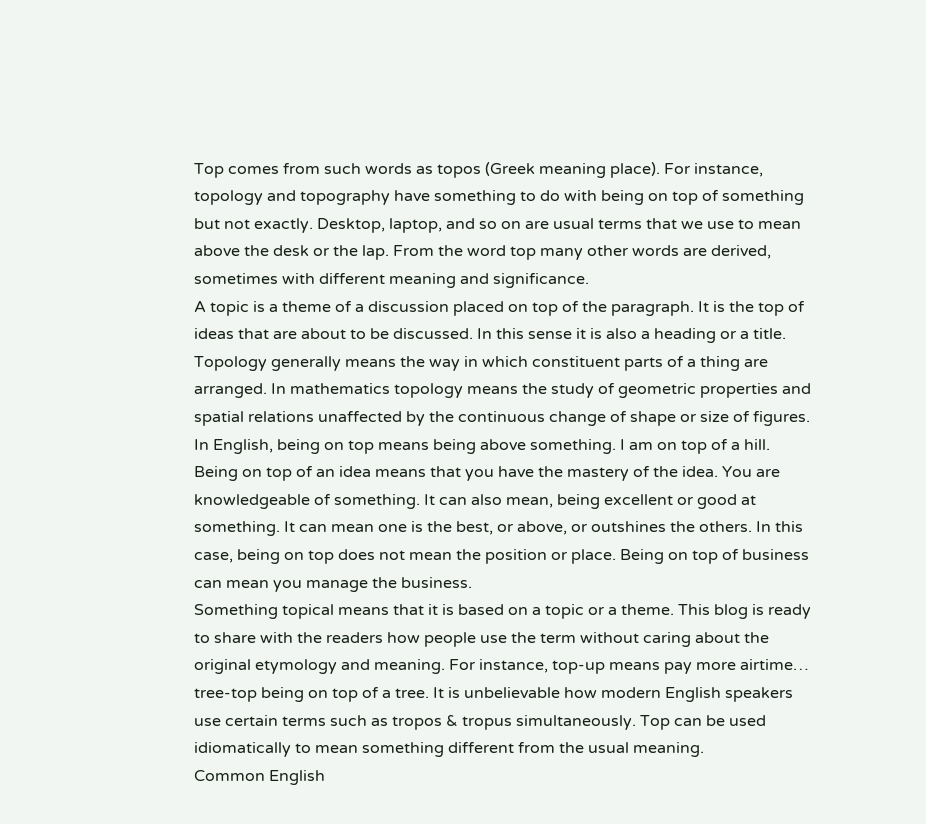Top comes from such words as topos (Greek meaning place). For instance, topology and topography have something to do with being on top of something but not exactly. Desktop, laptop, and so on are usual terms that we use to mean above the desk or the lap. From the word top many other words are derived, sometimes with different meaning and significance.
A topic is a theme of a discussion placed on top of the paragraph. It is the top of ideas that are about to be discussed. In this sense it is also a heading or a title.
Topology generally means the way in which constituent parts of a thing are arranged. In mathematics topology means the study of geometric properties and spatial relations unaffected by the continuous change of shape or size of figures.
In English, being on top means being above something. I am on top of a hill. Being on top of an idea means that you have the mastery of the idea. You are knowledgeable of something. It can also mean, being excellent or good at something. It can mean one is the best, or above, or outshines the others. In this case, being on top does not mean the position or place. Being on top of business can mean you manage the business.
Something topical means that it is based on a topic or a theme. This blog is ready to share with the readers how people use the term without caring about the original etymology and meaning. For instance, top-up means pay more airtime… tree-top being on top of a tree. It is unbelievable how modern English speakers use certain terms such as tropos & tropus simultaneously. Top can be used idiomatically to mean something different from the usual meaning.
Common English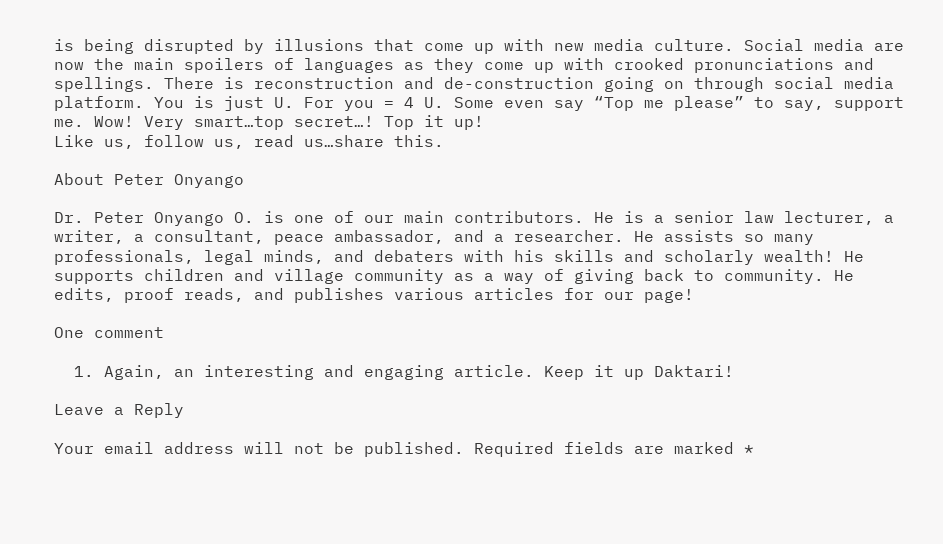is being disrupted by illusions that come up with new media culture. Social media are now the main spoilers of languages as they come up with crooked pronunciations and spellings. There is reconstruction and de-construction going on through social media platform. You is just U. For you = 4 U. Some even say “Top me please” to say, support me. Wow! Very smart…top secret…! Top it up!
Like us, follow us, read us…share this.

About Peter Onyango

Dr. Peter Onyango O. is one of our main contributors. He is a senior law lecturer, a writer, a consultant, peace ambassador, and a researcher. He assists so many professionals, legal minds, and debaters with his skills and scholarly wealth! He supports children and village community as a way of giving back to community. He edits, proof reads, and publishes various articles for our page!

One comment

  1. Again, an interesting and engaging article. Keep it up Daktari!

Leave a Reply

Your email address will not be published. Required fields are marked *